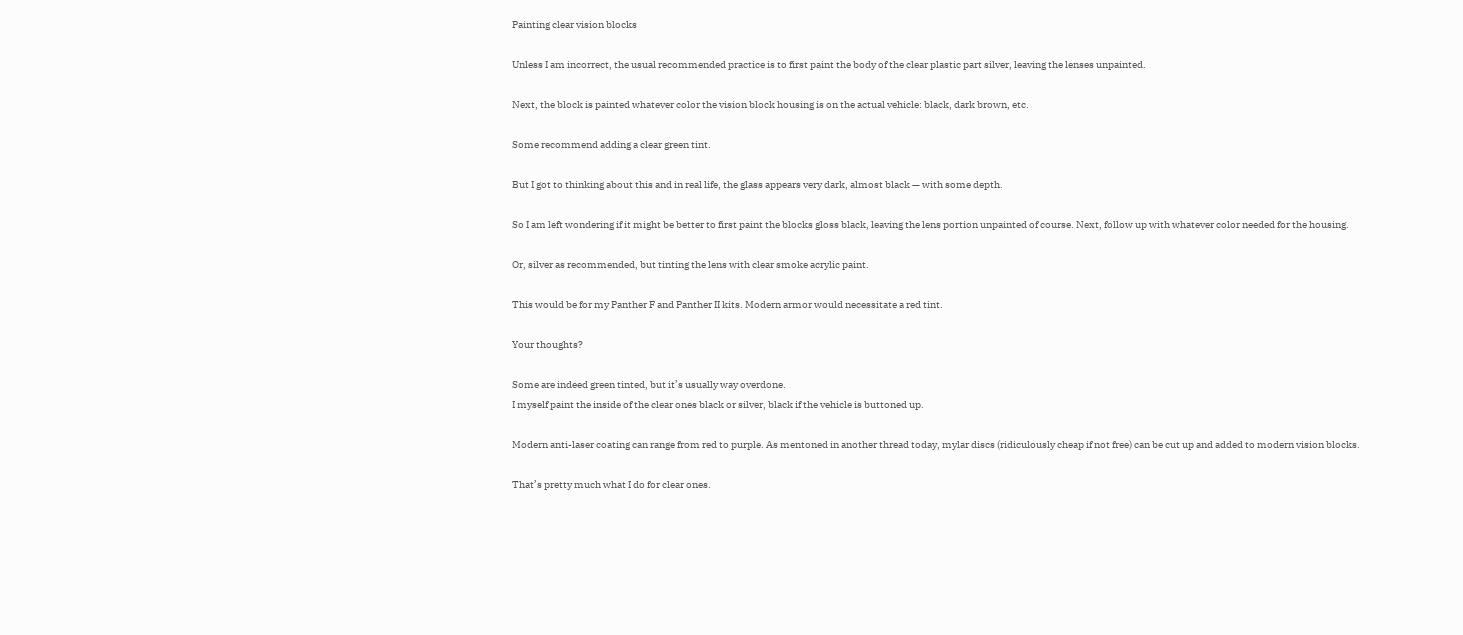Painting clear vision blocks

Unless I am incorrect, the usual recommended practice is to first paint the body of the clear plastic part silver, leaving the lenses unpainted.

Next, the block is painted whatever color the vision block housing is on the actual vehicle: black, dark brown, etc.

Some recommend adding a clear green tint.

But I got to thinking about this and in real life, the glass appears very dark, almost black — with some depth.

So I am left wondering if it might be better to first paint the blocks gloss black, leaving the lens portion unpainted of course. Next, follow up with whatever color needed for the housing.

Or, silver as recommended, but tinting the lens with clear smoke acrylic paint.

This would be for my Panther F and Panther II kits. Modern armor would necessitate a red tint.

Your thoughts?

Some are indeed green tinted, but it’s usually way overdone.
I myself paint the inside of the clear ones black or silver, black if the vehicle is buttoned up.

Modern anti-laser coating can range from red to purple. As mentoned in another thread today, mylar discs (ridiculously cheap if not free) can be cut up and added to modern vision blocks.

That’s pretty much what I do for clear ones.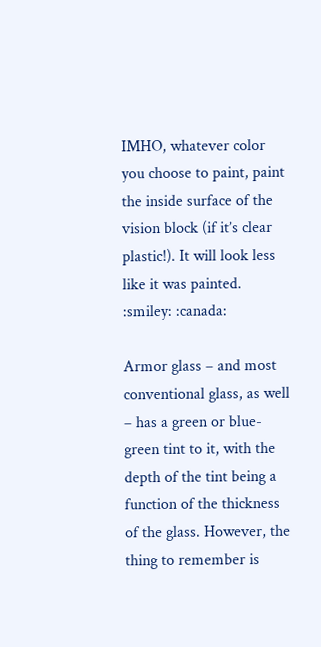IMHO, whatever color you choose to paint, paint the inside surface of the vision block (if it’s clear plastic!). It will look less like it was painted.
:smiley: :canada:

Armor glass – and most conventional glass, as well – has a green or blue-green tint to it, with the depth of the tint being a function of the thickness of the glass. However, the thing to remember is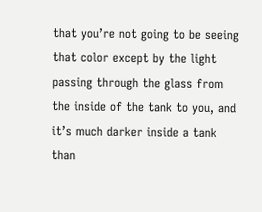that you’re not going to be seeing that color except by the light passing through the glass from the inside of the tank to you, and it’s much darker inside a tank than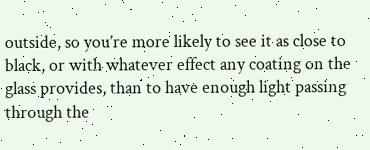outside, so you’re more likely to see it as close to black, or with whatever effect any coating on the glass provides, than to have enough light passing through the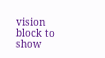vision block to show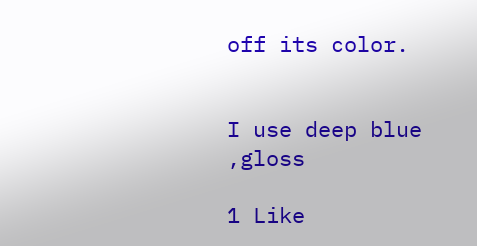off its color.


I use deep blue ,gloss

1 Like